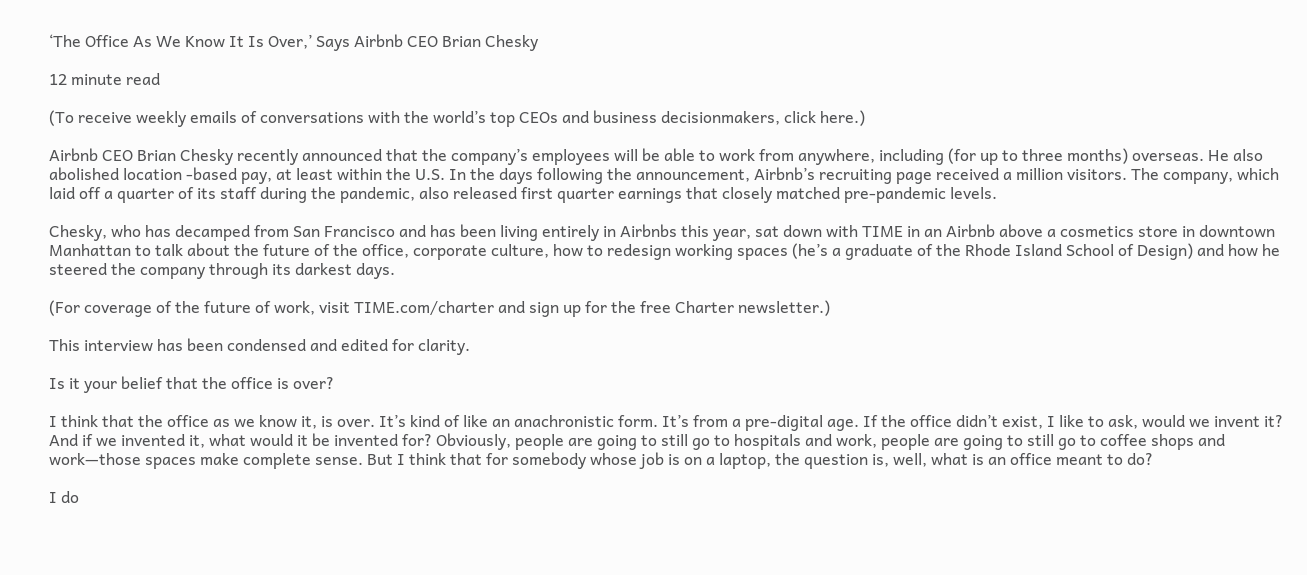‘The Office As We Know It Is Over,’ Says Airbnb CEO Brian Chesky

12 minute read

(To receive weekly emails of conversations with the world’s top CEOs and business decisionmakers, click here.)

Airbnb CEO Brian Chesky recently announced that the company’s employees will be able to work from anywhere, including (for up to three months) overseas. He also abolished location -based pay, at least within the U.S. In the days following the announcement, Airbnb’s recruiting page received a million visitors. The company, which laid off a quarter of its staff during the pandemic, also released first quarter earnings that closely matched pre-pandemic levels.

Chesky, who has decamped from San Francisco and has been living entirely in Airbnbs this year, sat down with TIME in an Airbnb above a cosmetics store in downtown Manhattan to talk about the future of the office, corporate culture, how to redesign working spaces (he’s a graduate of the Rhode Island School of Design) and how he steered the company through its darkest days.

(For coverage of the future of work, visit TIME.com/charter and sign up for the free Charter newsletter.)

This interview has been condensed and edited for clarity.

Is it your belief that the office is over?

I think that the office as we know it, is over. It’s kind of like an anachronistic form. It’s from a pre-digital age. If the office didn’t exist, I like to ask, would we invent it? And if we invented it, what would it be invented for? Obviously, people are going to still go to hospitals and work, people are going to still go to coffee shops and work—those spaces make complete sense. But I think that for somebody whose job is on a laptop, the question is, well, what is an office meant to do?

I do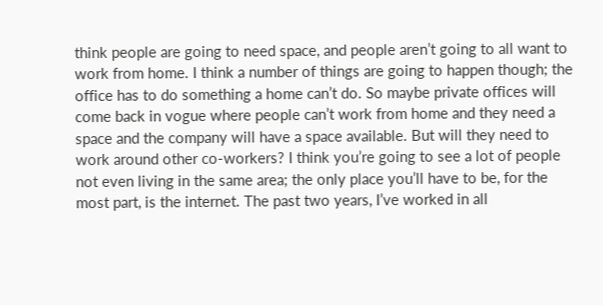think people are going to need space, and people aren’t going to all want to work from home. I think a number of things are going to happen though; the office has to do something a home can’t do. So maybe private offices will come back in vogue where people can’t work from home and they need a space and the company will have a space available. But will they need to work around other co-workers? I think you’re going to see a lot of people not even living in the same area; the only place you’ll have to be, for the most part, is the internet. The past two years, I’ve worked in all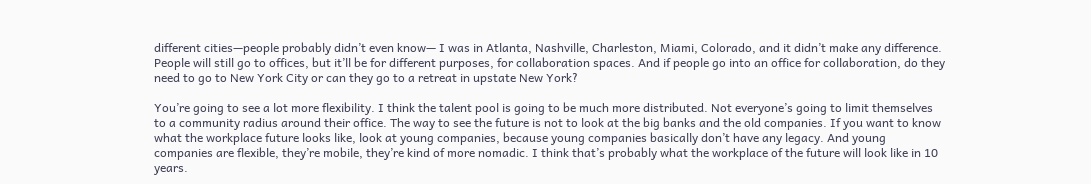different cities—people probably didn’t even know— I was in Atlanta, Nashville, Charleston, Miami, Colorado, and it didn’t make any difference. People will still go to offices, but it’ll be for different purposes, for collaboration spaces. And if people go into an office for collaboration, do they need to go to New York City or can they go to a retreat in upstate New York?

You’re going to see a lot more flexibility. I think the talent pool is going to be much more distributed. Not everyone’s going to limit themselves to a community radius around their office. The way to see the future is not to look at the big banks and the old companies. If you want to know what the workplace future looks like, look at young companies, because young companies basically don’t have any legacy. And young companies are flexible, they’re mobile, they’re kind of more nomadic. I think that’s probably what the workplace of the future will look like in 10 years.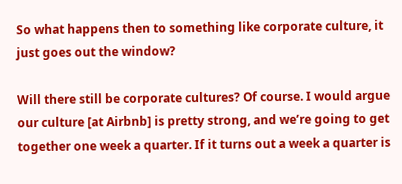So what happens then to something like corporate culture, it just goes out the window?

Will there still be corporate cultures? Of course. I would argue our culture [at Airbnb] is pretty strong, and we’re going to get together one week a quarter. If it turns out a week a quarter is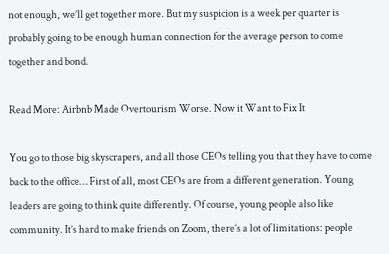not enough, we’ll get together more. But my suspicion is a week per quarter is probably going to be enough human connection for the average person to come together and bond.

Read More: Airbnb Made Overtourism Worse. Now it Want to Fix It

You go to those big skyscrapers, and all those CEOs telling you that they have to come back to the office… First of all, most CEOs are from a different generation. Young leaders are going to think quite differently. Of course, young people also like community. It’s hard to make friends on Zoom, there’s a lot of limitations: people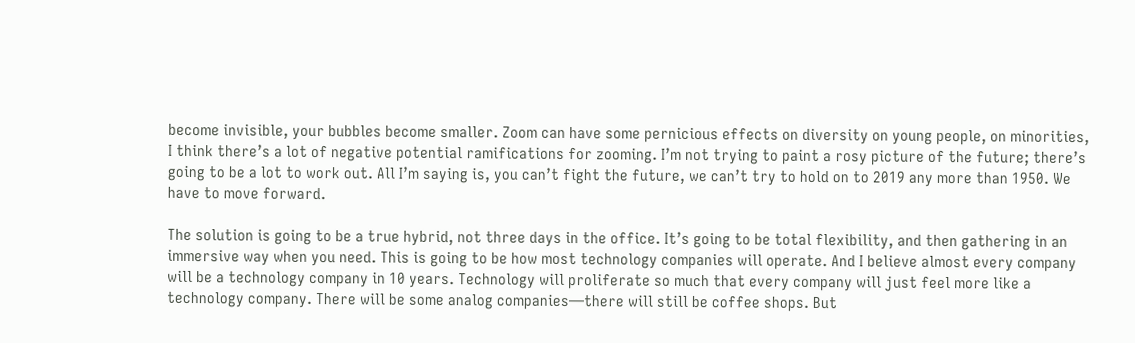become invisible, your bubbles become smaller. Zoom can have some pernicious effects on diversity on young people, on minorities, I think there’s a lot of negative potential ramifications for zooming. I’m not trying to paint a rosy picture of the future; there’s going to be a lot to work out. All I’m saying is, you can’t fight the future, we can’t try to hold on to 2019 any more than 1950. We have to move forward.

The solution is going to be a true hybrid, not three days in the office. It’s going to be total flexibility, and then gathering in an immersive way when you need. This is going to be how most technology companies will operate. And I believe almost every company will be a technology company in 10 years. Technology will proliferate so much that every company will just feel more like a technology company. There will be some analog companies—there will still be coffee shops. But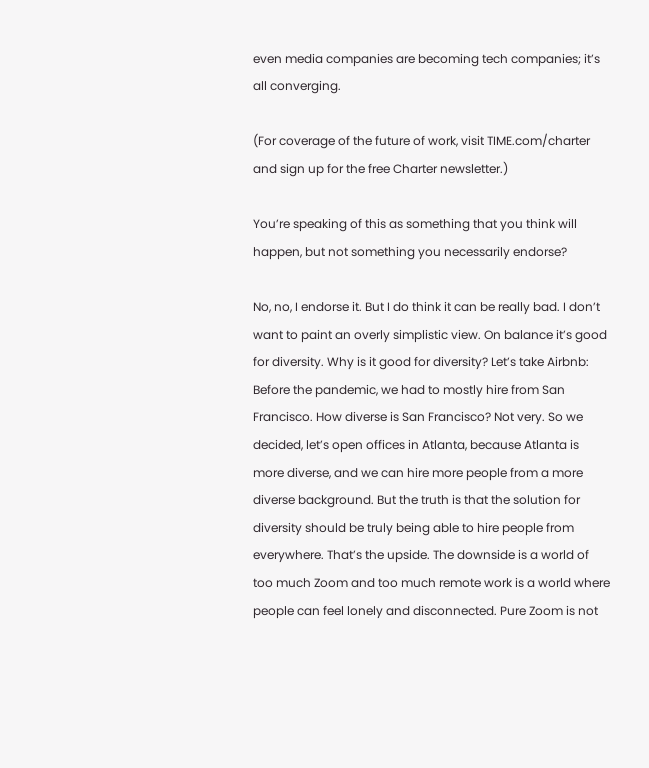even media companies are becoming tech companies; it’s all converging.

(For coverage of the future of work, visit TIME.com/charter and sign up for the free Charter newsletter.)

You’re speaking of this as something that you think will happen, but not something you necessarily endorse?

No, no, I endorse it. But I do think it can be really bad. I don’t want to paint an overly simplistic view. On balance it’s good for diversity. Why is it good for diversity? Let’s take Airbnb: Before the pandemic, we had to mostly hire from San Francisco. How diverse is San Francisco? Not very. So we decided, let’s open offices in Atlanta, because Atlanta is more diverse, and we can hire more people from a more diverse background. But the truth is that the solution for diversity should be truly being able to hire people from everywhere. That’s the upside. The downside is a world of too much Zoom and too much remote work is a world where people can feel lonely and disconnected. Pure Zoom is not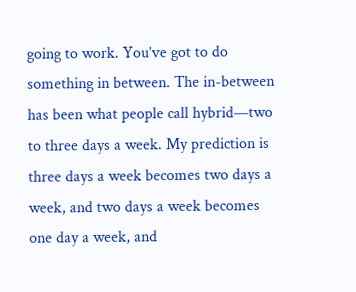going to work. You’ve got to do something in between. The in-between has been what people call hybrid—two to three days a week. My prediction is three days a week becomes two days a week, and two days a week becomes one day a week, and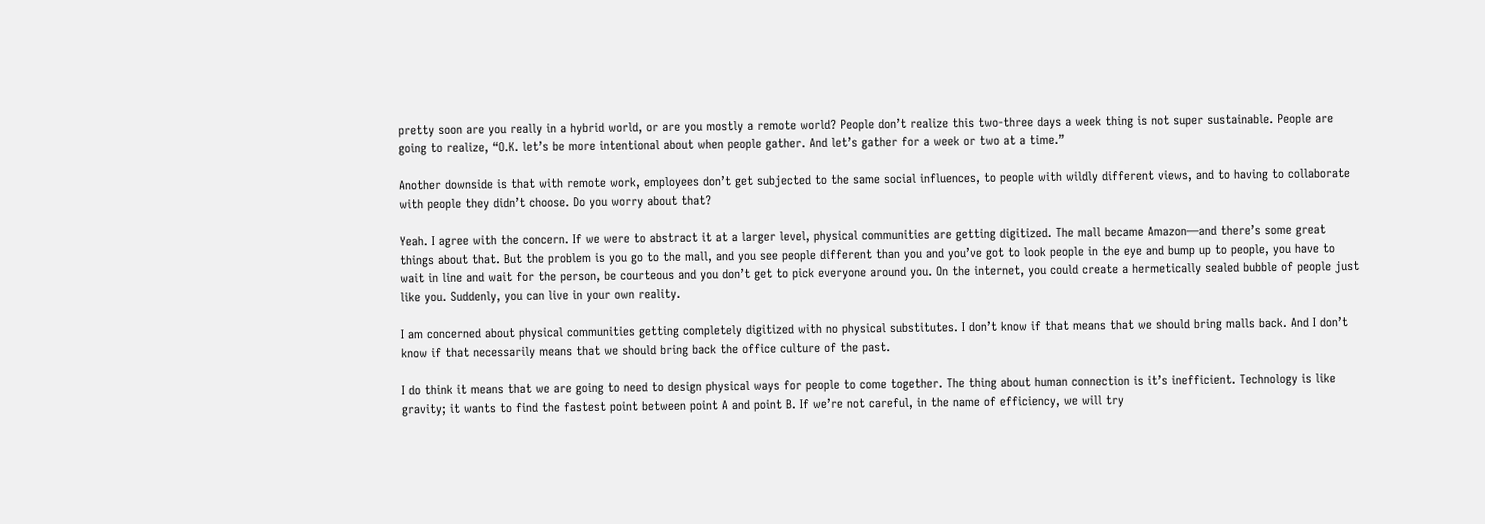pretty soon are you really in a hybrid world, or are you mostly a remote world? People don’t realize this two-three days a week thing is not super sustainable. People are going to realize, “O.K. let’s be more intentional about when people gather. And let’s gather for a week or two at a time.”

Another downside is that with remote work, employees don’t get subjected to the same social influences, to people with wildly different views, and to having to collaborate with people they didn’t choose. Do you worry about that?

Yeah. I agree with the concern. If we were to abstract it at a larger level, physical communities are getting digitized. The mall became Amazon—and there’s some great things about that. But the problem is you go to the mall, and you see people different than you and you’ve got to look people in the eye and bump up to people, you have to wait in line and wait for the person, be courteous and you don’t get to pick everyone around you. On the internet, you could create a hermetically sealed bubble of people just like you. Suddenly, you can live in your own reality.

I am concerned about physical communities getting completely digitized with no physical substitutes. I don’t know if that means that we should bring malls back. And I don’t know if that necessarily means that we should bring back the office culture of the past.

I do think it means that we are going to need to design physical ways for people to come together. The thing about human connection is it’s inefficient. Technology is like gravity; it wants to find the fastest point between point A and point B. If we’re not careful, in the name of efficiency, we will try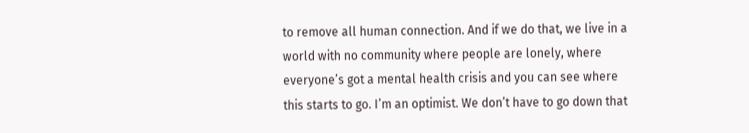to remove all human connection. And if we do that, we live in a world with no community where people are lonely, where everyone’s got a mental health crisis and you can see where this starts to go. I’m an optimist. We don’t have to go down that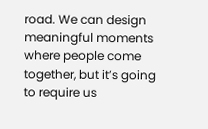road. We can design meaningful moments where people come together, but it’s going to require us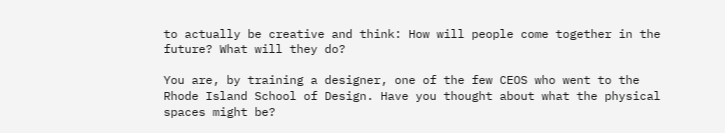to actually be creative and think: How will people come together in the future? What will they do?

You are, by training a designer, one of the few CEOS who went to the Rhode Island School of Design. Have you thought about what the physical spaces might be?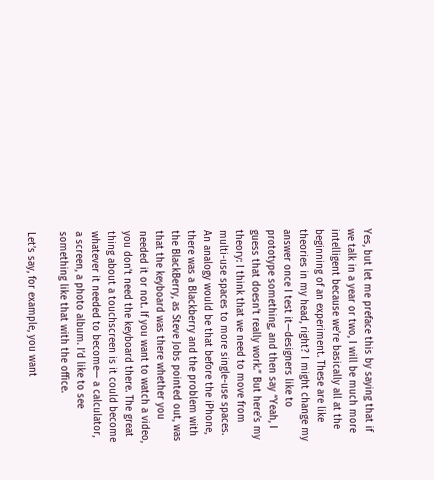Yes, but let me preface this by saying that if we talk in a year or two, I will be much more intelligent because we’re basically all at the beginning of an experiment. These are like theories in my head, right? I might change my answer once I test it—designers like to prototype something, and then say “Yeah, I guess that doesn’t really work.” But here’s my theory: I think that we need to move from multi-use spaces to more single-use spaces. An analogy would be that before the iPhone, there was a Blackberry and the problem with the BlackBerry, as Steve Jobs pointed out, was that the keyboard was there whether you needed it or not. If you want to watch a video, you don’t need the keyboard there. The great thing about a touchscreen is it could become whatever it needed to become— a calculator, a screen, a photo album. I’d like to see something like that with the office.

Let’s say, for example, you want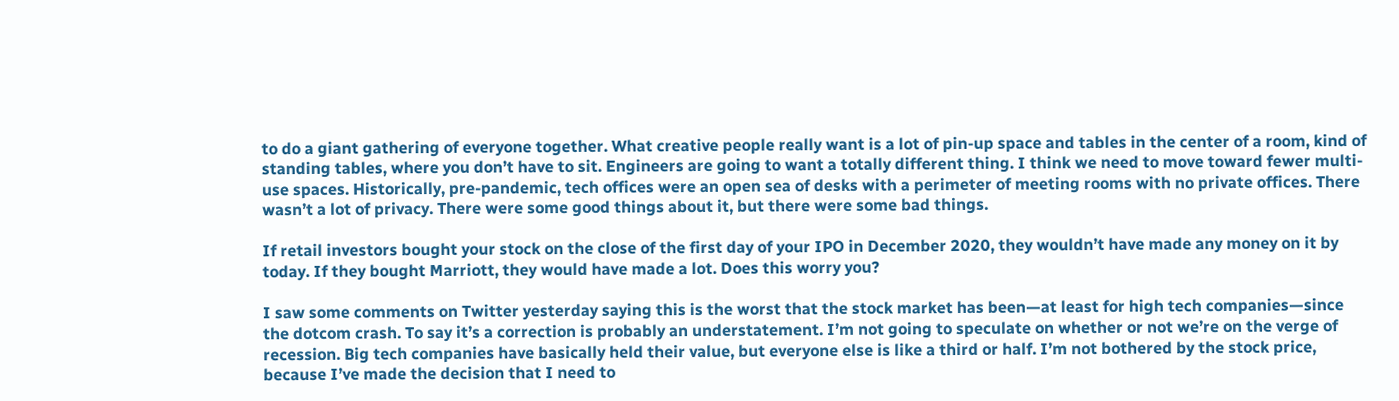to do a giant gathering of everyone together. What creative people really want is a lot of pin-up space and tables in the center of a room, kind of standing tables, where you don’t have to sit. Engineers are going to want a totally different thing. I think we need to move toward fewer multi-use spaces. Historically, pre-pandemic, tech offices were an open sea of desks with a perimeter of meeting rooms with no private offices. There wasn’t a lot of privacy. There were some good things about it, but there were some bad things.

If retail investors bought your stock on the close of the first day of your IPO in December 2020, they wouldn’t have made any money on it by today. If they bought Marriott, they would have made a lot. Does this worry you?

I saw some comments on Twitter yesterday saying this is the worst that the stock market has been—at least for high tech companies—since the dotcom crash. To say it’s a correction is probably an understatement. I’m not going to speculate on whether or not we’re on the verge of recession. Big tech companies have basically held their value, but everyone else is like a third or half. I’m not bothered by the stock price, because I’ve made the decision that I need to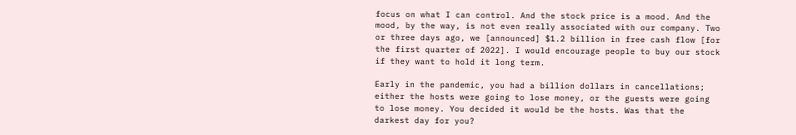focus on what I can control. And the stock price is a mood. And the mood, by the way, is not even really associated with our company. Two or three days ago, we [announced] $1.2 billion in free cash flow [for the first quarter of 2022]. I would encourage people to buy our stock if they want to hold it long term.

Early in the pandemic, you had a billion dollars in cancellations; either the hosts were going to lose money, or the guests were going to lose money. You decided it would be the hosts. Was that the darkest day for you?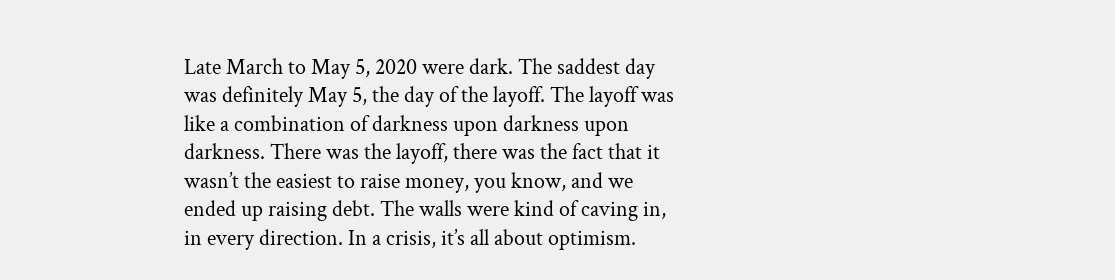Late March to May 5, 2020 were dark. The saddest day was definitely May 5, the day of the layoff. The layoff was like a combination of darkness upon darkness upon darkness. There was the layoff, there was the fact that it wasn’t the easiest to raise money, you know, and we ended up raising debt. The walls were kind of caving in, in every direction. In a crisis, it’s all about optimism.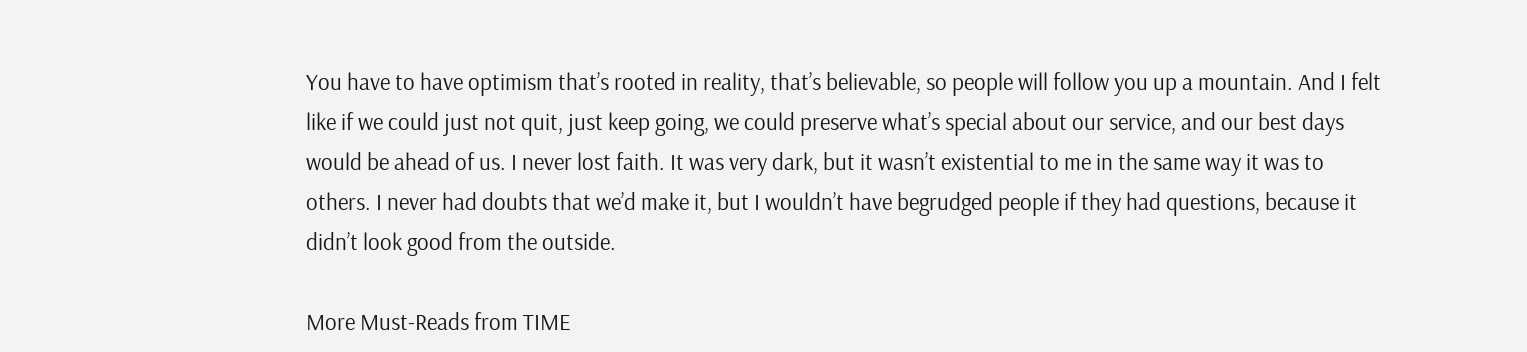You have to have optimism that’s rooted in reality, that’s believable, so people will follow you up a mountain. And I felt like if we could just not quit, just keep going, we could preserve what’s special about our service, and our best days would be ahead of us. I never lost faith. It was very dark, but it wasn’t existential to me in the same way it was to others. I never had doubts that we’d make it, but I wouldn’t have begrudged people if they had questions, because it didn’t look good from the outside.

More Must-Reads from TIME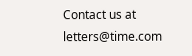Contact us at letters@time.com